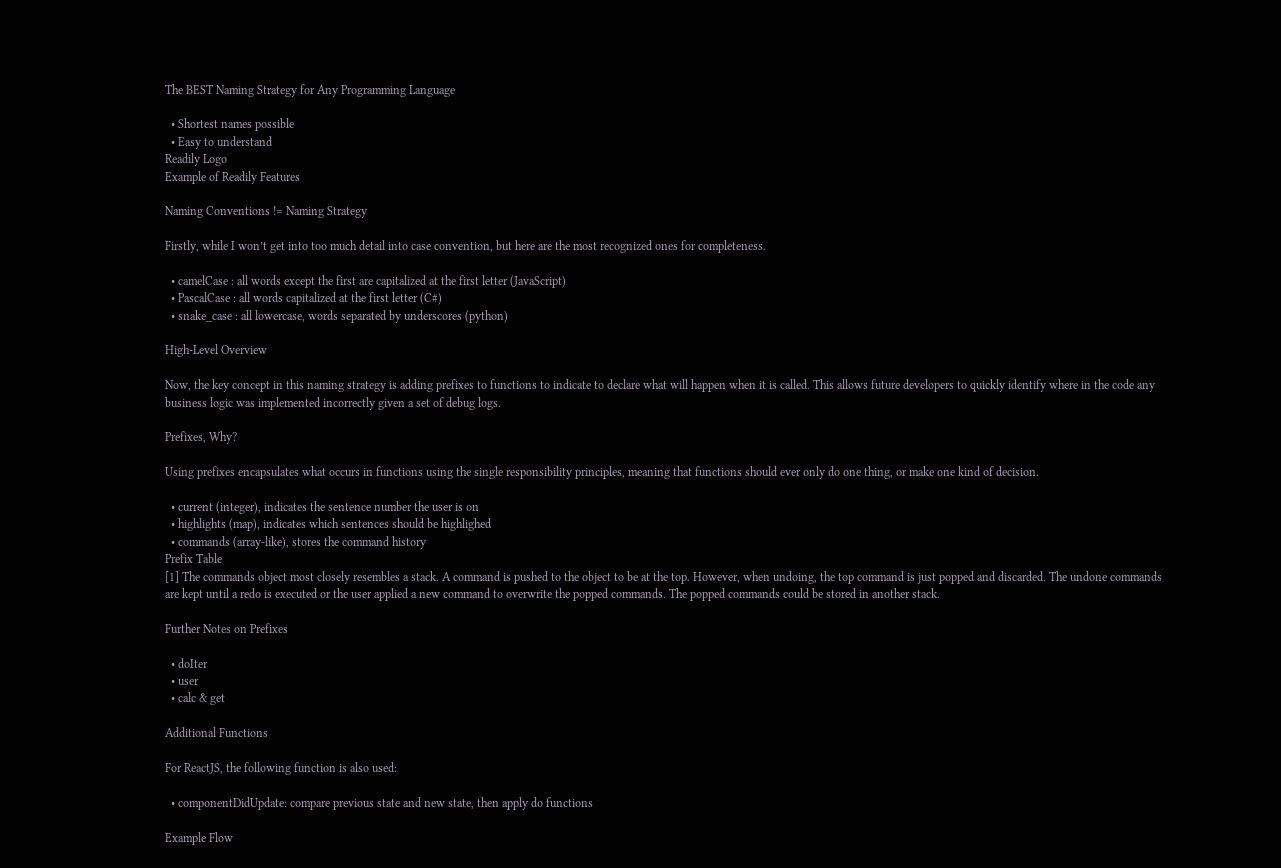The BEST Naming Strategy for Any Programming Language

  • Shortest names possible
  • Easy to understand
Readily Logo
Example of Readily Features

Naming Conventions != Naming Strategy

Firstly, while I won’t get into too much detail into case convention, but here are the most recognized ones for completeness.

  • camelCase : all words except the first are capitalized at the first letter (JavaScript)
  • PascalCase : all words capitalized at the first letter (C#)
  • snake_case : all lowercase, words separated by underscores (python)

High-Level Overview

Now, the key concept in this naming strategy is adding prefixes to functions to indicate to declare what will happen when it is called. This allows future developers to quickly identify where in the code any business logic was implemented incorrectly given a set of debug logs.

Prefixes, Why?

Using prefixes encapsulates what occurs in functions using the single responsibility principles, meaning that functions should ever only do one thing, or make one kind of decision.

  • current (integer), indicates the sentence number the user is on
  • highlights (map), indicates which sentences should be highlighed
  • commands (array-like), stores the command history
Prefix Table
[1] The commands object most closely resembles a stack. A command is pushed to the object to be at the top. However, when undoing, the top command is just popped and discarded. The undone commands are kept until a redo is executed or the user applied a new command to overwrite the popped commands. The popped commands could be stored in another stack.

Further Notes on Prefixes

  • doIter
  • user
  • calc & get

Additional Functions

For ReactJS, the following function is also used:

  • componentDidUpdate: compare previous state and new state, then apply do functions

Example Flow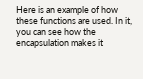Here is an example of how these functions are used. In it, you can see how the encapsulation makes it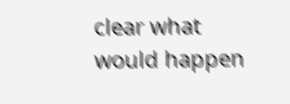clear what would happen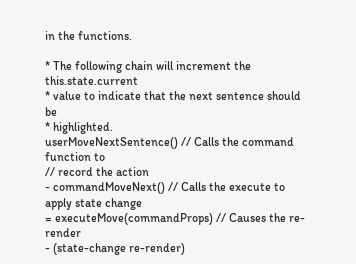in the functions.

* The following chain will increment the this.state.current
* value to indicate that the next sentence should be
* highlighted.
userMoveNextSentence() // Calls the command function to
// record the action
- commandMoveNext() // Calls the execute to apply state change
= executeMove(commandProps) // Causes the re-render
- (state-change re-render)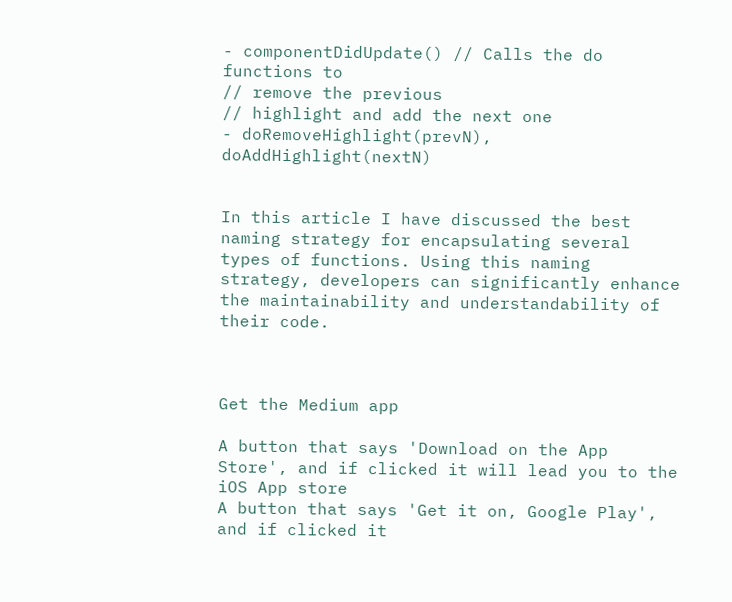- componentDidUpdate() // Calls the do functions to
// remove the previous
// highlight and add the next one
- doRemoveHighlight(prevN), doAddHighlight(nextN)


In this article I have discussed the best naming strategy for encapsulating several types of functions. Using this naming strategy, developers can significantly enhance the maintainability and understandability of their code.



Get the Medium app

A button that says 'Download on the App Store', and if clicked it will lead you to the iOS App store
A button that says 'Get it on, Google Play', and if clicked it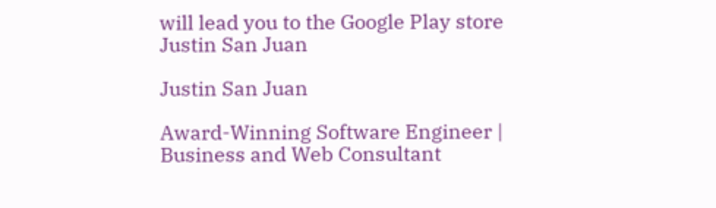will lead you to the Google Play store
Justin San Juan

Justin San Juan

Award-Winning Software Engineer | Business and Web Consultant